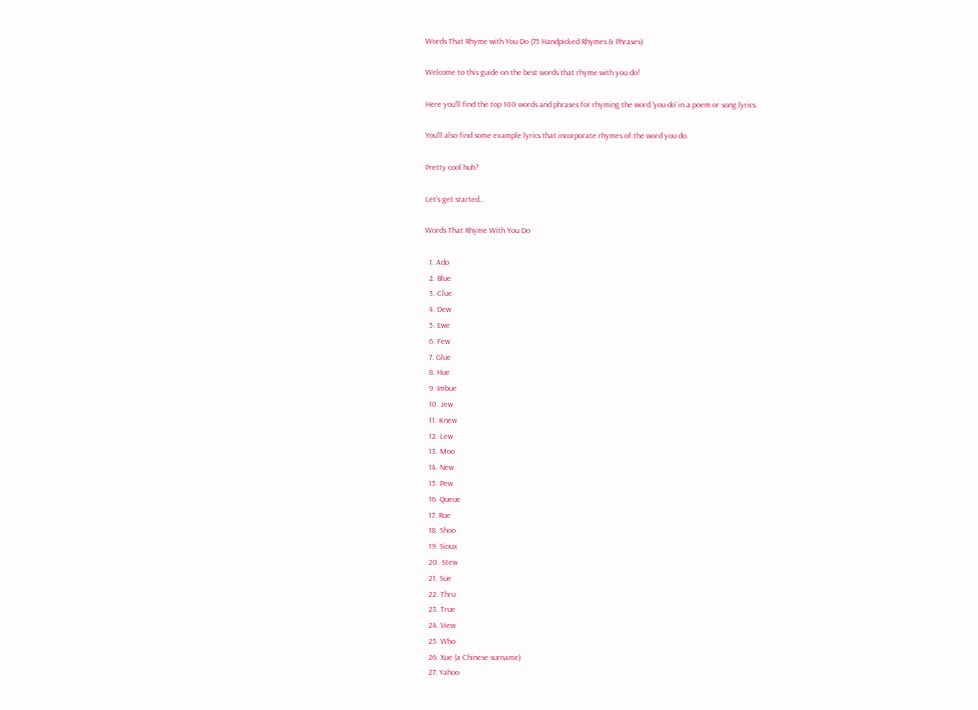Words That Rhyme with You Do (75 Handpicked Rhymes & Phrases)

Welcome to this guide on the best words that rhyme with you do!

Here you’ll find the top 100 words and phrases for rhyming the word ‘you do’ in a poem or song lyrics.

You’ll also find some example lyrics that incorporate rhymes of the word you do.

Pretty cool huh?

Let’s get started…

Words That Rhyme With You Do

  1. Ado
  2. Blue
  3. Clue
  4. Dew
  5. Ewe
  6. Few
  7. Glue
  8. Hue
  9. Imbue
  10. Jew
  11. Knew
  12. Lew
  13. Moo
  14. New
  15. Pew
  16. Queue
  17. Rue
  18. Shoo
  19. Sioux
  20. Stew
  21. Sue
  22. Thru
  23. True
  24. View
  25. Who
  26. Xue (a Chinese surname)
  27. Yahoo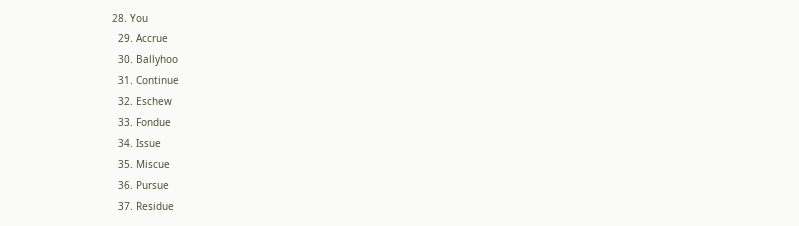28. You
  29. Accrue
  30. Ballyhoo
  31. Continue
  32. Eschew
  33. Fondue
  34. Issue
  35. Miscue
  36. Pursue
  37. Residue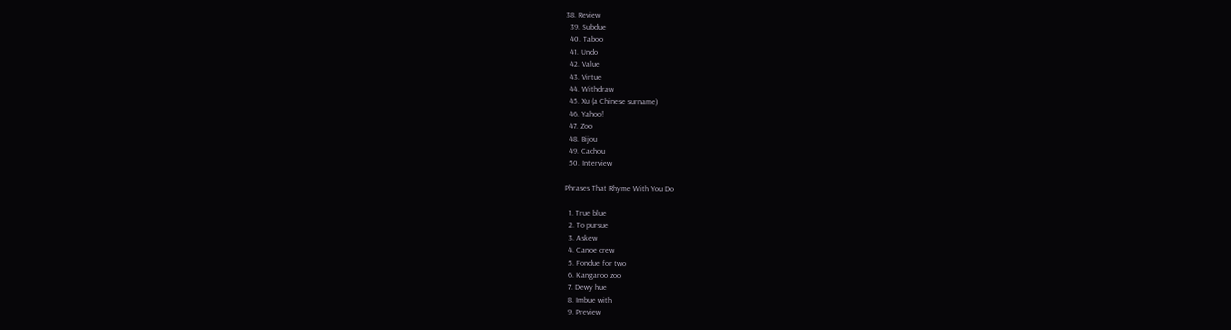38. Review
  39. Subdue
  40. Taboo
  41. Undo
  42. Value
  43. Virtue
  44. Withdraw
  45. Xu (a Chinese surname)
  46. Yahoo!
  47. Zoo
  48. Bijou
  49. Cachou
  50. Interview

Phrases That Rhyme With You Do

  1. True blue
  2. To pursue
  3. Askew
  4. Canoe crew
  5. Fondue for two
  6. Kangaroo zoo
  7. Dewy hue
  8. Imbue with
  9. Preview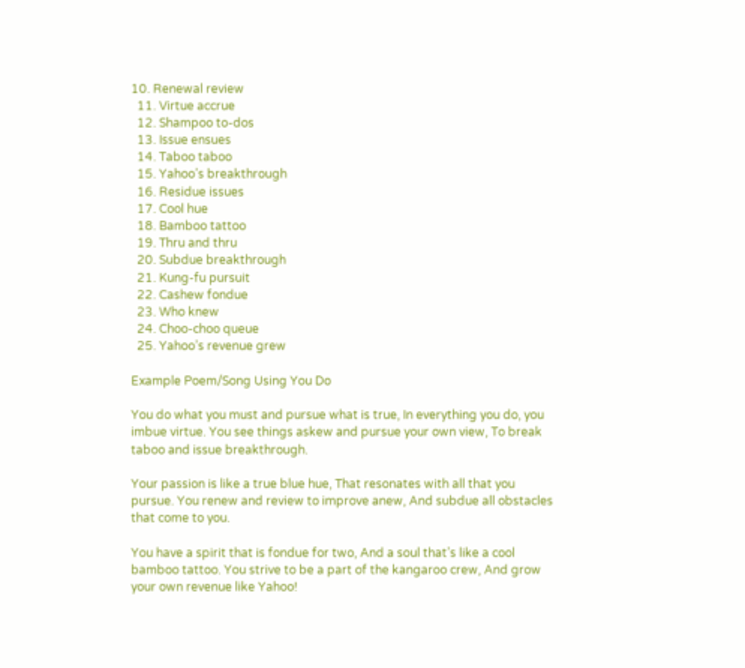10. Renewal review
  11. Virtue accrue
  12. Shampoo to-dos
  13. Issue ensues
  14. Taboo taboo
  15. Yahoo’s breakthrough
  16. Residue issues
  17. Cool hue
  18. Bamboo tattoo
  19. Thru and thru
  20. Subdue breakthrough
  21. Kung-fu pursuit
  22. Cashew fondue
  23. Who knew
  24. Choo-choo queue
  25. Yahoo’s revenue grew

Example Poem/Song Using You Do

You do what you must and pursue what is true, In everything you do, you imbue virtue. You see things askew and pursue your own view, To break taboo and issue breakthrough.

Your passion is like a true blue hue, That resonates with all that you pursue. You renew and review to improve anew, And subdue all obstacles that come to you.

You have a spirit that is fondue for two, And a soul that’s like a cool bamboo tattoo. You strive to be a part of the kangaroo crew, And grow your own revenue like Yahoo!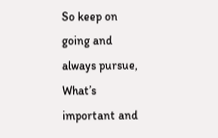So keep on going and always pursue, What’s important and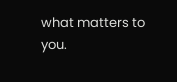what matters to you.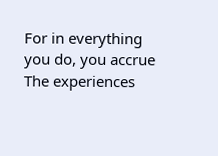For in everything you do, you accrue The experiences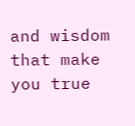and wisdom that make you true